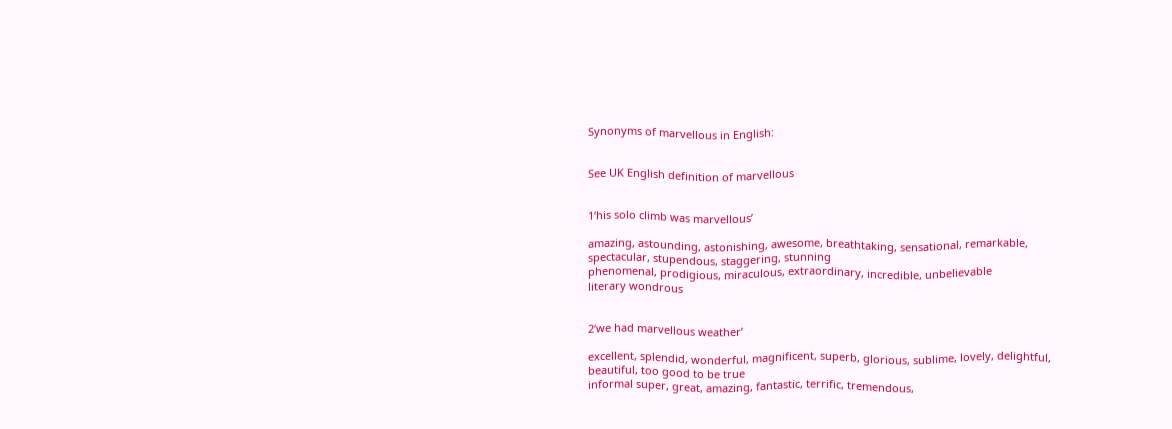Synonyms of marvellous in English:


See UK English definition of marvellous


1‘his solo climb was marvellous’

amazing, astounding, astonishing, awesome, breathtaking, sensational, remarkable, spectacular, stupendous, staggering, stunning
phenomenal, prodigious, miraculous, extraordinary, incredible, unbelievable
literary wondrous


2‘we had marvellous weather’

excellent, splendid, wonderful, magnificent, superb, glorious, sublime, lovely, delightful, beautiful, too good to be true
informal super, great, amazing, fantastic, terrific, tremendous,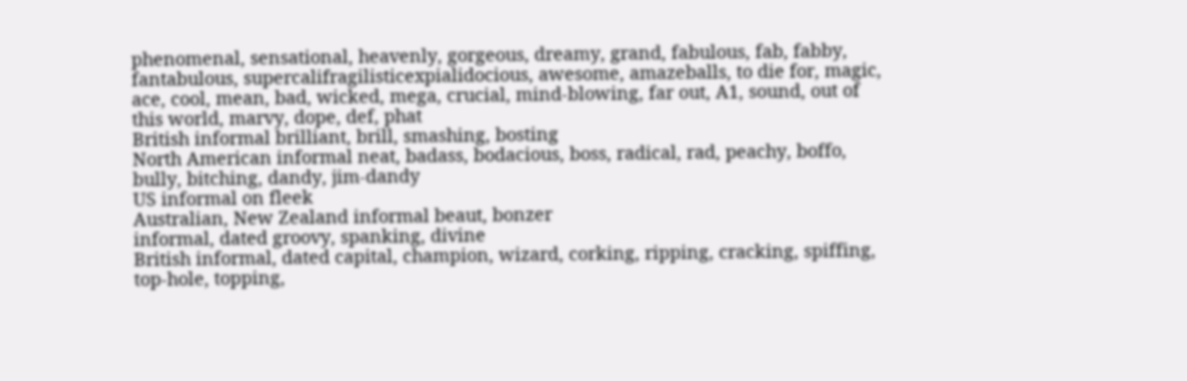phenomenal, sensational, heavenly, gorgeous, dreamy, grand, fabulous, fab, fabby, fantabulous, supercalifragilisticexpialidocious, awesome, amazeballs, to die for, magic, ace, cool, mean, bad, wicked, mega, crucial, mind-blowing, far out, A1, sound, out of this world, marvy, dope, def, phat
British informal brilliant, brill, smashing, bosting
North American informal neat, badass, bodacious, boss, radical, rad, peachy, boffo, bully, bitching, dandy, jim-dandy
US informal on fleek
Australian, New Zealand informal beaut, bonzer
informal, dated groovy, spanking, divine
British informal, dated capital, champion, wizard, corking, ripping, cracking, spiffing, top-hole, topping,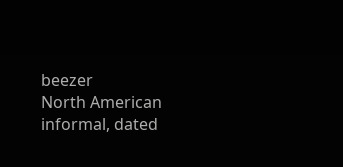beezer
North American informal, dated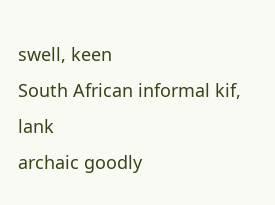swell, keen
South African informal kif, lank
archaic goodly